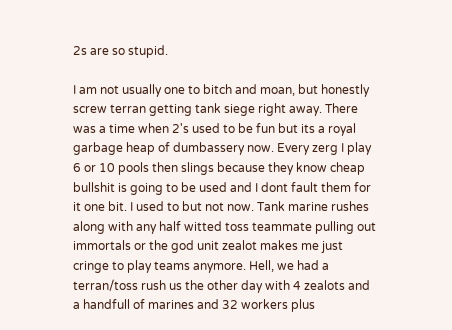2s are so stupid.

I am not usually one to bitch and moan, but honestly screw terran getting tank siege right away. There was a time when 2's used to be fun but its a royal garbage heap of dumbassery now. Every zerg I play 6 or 10 pools then slings because they know cheap bullshit is going to be used and I dont fault them for it one bit. I used to but not now. Tank marine rushes along with any half witted toss teammate pulling out immortals or the god unit zealot makes me just cringe to play teams anymore. Hell, we had a terran/toss rush us the other day with 4 zealots and a handfull of marines and 32 workers plus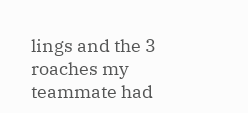lings and the 3 roaches my teammate had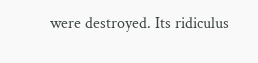were destroyed. Its ridiculus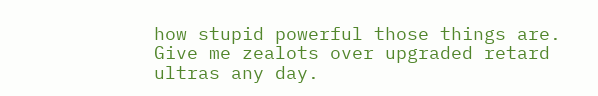how stupid powerful those things are. Give me zealots over upgraded retard ultras any day.